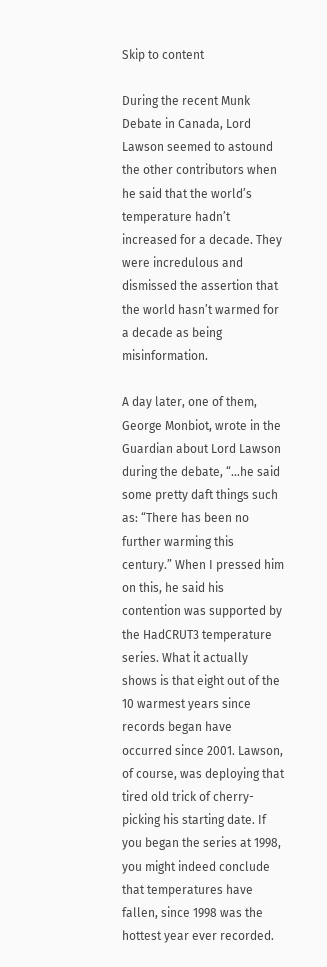Skip to content

During the recent Munk Debate in Canada, Lord Lawson seemed to astound the other contributors when he said that the world’s temperature hadn’t increased for a decade. They were incredulous and dismissed the assertion that the world hasn’t warmed for a decade as being misinformation.

A day later, one of them, George Monbiot, wrote in the Guardian about Lord Lawson during the debate, “…he said some pretty daft things such as: “There has been no further warming this century.” When I pressed him on this, he said his contention was supported by the HadCRUT3 temperature series. What it actually shows is that eight out of the 10 warmest years since records began have occurred since 2001. Lawson, of course, was deploying that tired old trick of cherry-picking his starting date. If you began the series at 1998, you might indeed conclude that temperatures have fallen, since 1998 was the hottest year ever recorded.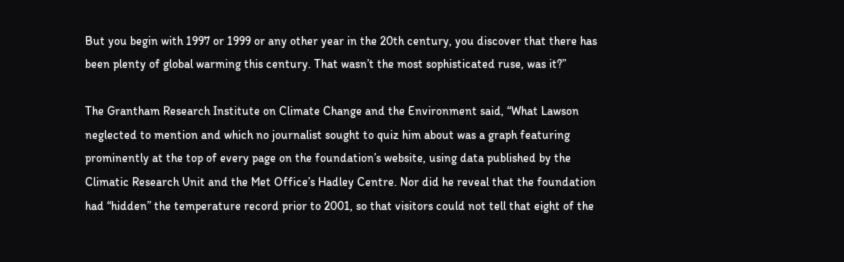But you begin with 1997 or 1999 or any other year in the 20th century, you discover that there has been plenty of global warming this century. That wasn’t the most sophisticated ruse, was it?”

The Grantham Research Institute on Climate Change and the Environment said, “What Lawson neglected to mention and which no journalist sought to quiz him about was a graph featuring prominently at the top of every page on the foundation’s website, using data published by the Climatic Research Unit and the Met Office’s Hadley Centre. Nor did he reveal that the foundation had “hidden” the temperature record prior to 2001, so that visitors could not tell that eight of the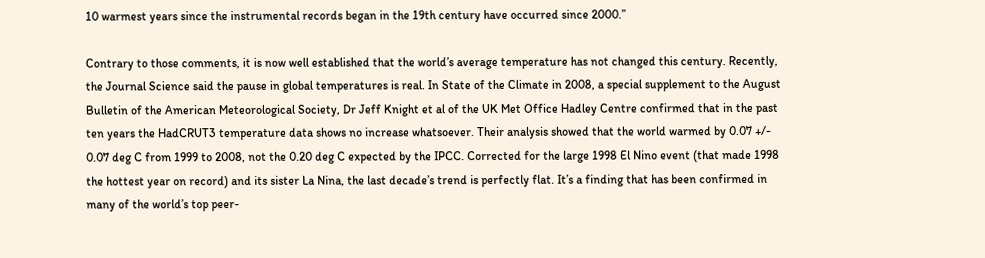10 warmest years since the instrumental records began in the 19th century have occurred since 2000.”

Contrary to those comments, it is now well established that the world’s average temperature has not changed this century. Recently, the Journal Science said the pause in global temperatures is real. In State of the Climate in 2008, a special supplement to the August Bulletin of the American Meteorological Society, Dr Jeff Knight et al of the UK Met Office Hadley Centre confirmed that in the past ten years the HadCRUT3 temperature data shows no increase whatsoever. Their analysis showed that the world warmed by 0.07 +/- 0.07 deg C from 1999 to 2008, not the 0.20 deg C expected by the IPCC. Corrected for the large 1998 El Nino event (that made 1998 the hottest year on record) and its sister La Nina, the last decade’s trend is perfectly flat. It’s a finding that has been confirmed in many of the world’s top peer-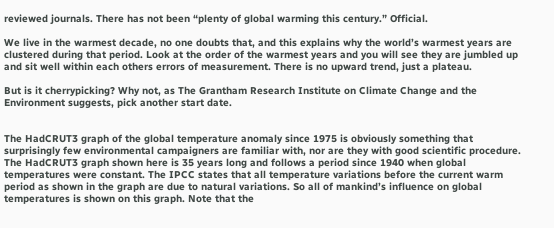reviewed journals. There has not been “plenty of global warming this century.” Official.

We live in the warmest decade, no one doubts that, and this explains why the world’s warmest years are clustered during that period. Look at the order of the warmest years and you will see they are jumbled up and sit well within each others errors of measurement. There is no upward trend, just a plateau.

But is it cherrypicking? Why not, as The Grantham Research Institute on Climate Change and the Environment suggests, pick another start date.


The HadCRUT3 graph of the global temperature anomaly since 1975 is obviously something that surprisingly few environmental campaigners are familiar with, nor are they with good scientific procedure. The HadCRUT3 graph shown here is 35 years long and follows a period since 1940 when global temperatures were constant. The IPCC states that all temperature variations before the current warm period as shown in the graph are due to natural variations. So all of mankind’s influence on global temperatures is shown on this graph. Note that the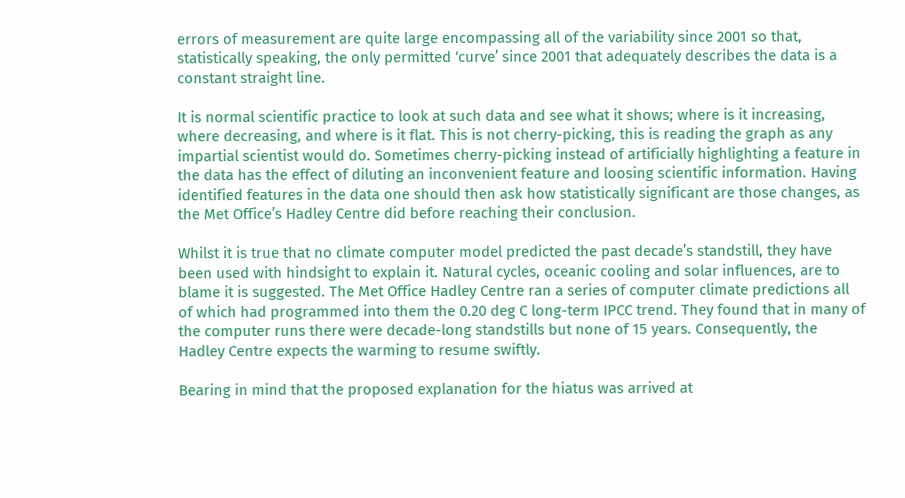errors of measurement are quite large encompassing all of the variability since 2001 so that, statistically speaking, the only permitted ‘curve’ since 2001 that adequately describes the data is a constant straight line.

It is normal scientific practice to look at such data and see what it shows; where is it increasing, where decreasing, and where is it flat. This is not cherry-picking, this is reading the graph as any impartial scientist would do. Sometimes cherry-picking instead of artificially highlighting a feature in the data has the effect of diluting an inconvenient feature and loosing scientific information. Having identified features in the data one should then ask how statistically significant are those changes, as the Met Office’s Hadley Centre did before reaching their conclusion.

Whilst it is true that no climate computer model predicted the past decade’s standstill, they have been used with hindsight to explain it. Natural cycles, oceanic cooling and solar influences, are to blame it is suggested. The Met Office Hadley Centre ran a series of computer climate predictions all of which had programmed into them the 0.20 deg C long-term IPCC trend. They found that in many of the computer runs there were decade-long standstills but none of 15 years. Consequently, the Hadley Centre expects the warming to resume swiftly.

Bearing in mind that the proposed explanation for the hiatus was arrived at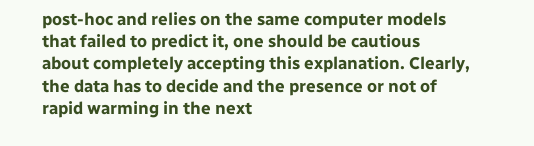post-hoc and relies on the same computer models that failed to predict it, one should be cautious about completely accepting this explanation. Clearly, the data has to decide and the presence or not of rapid warming in the next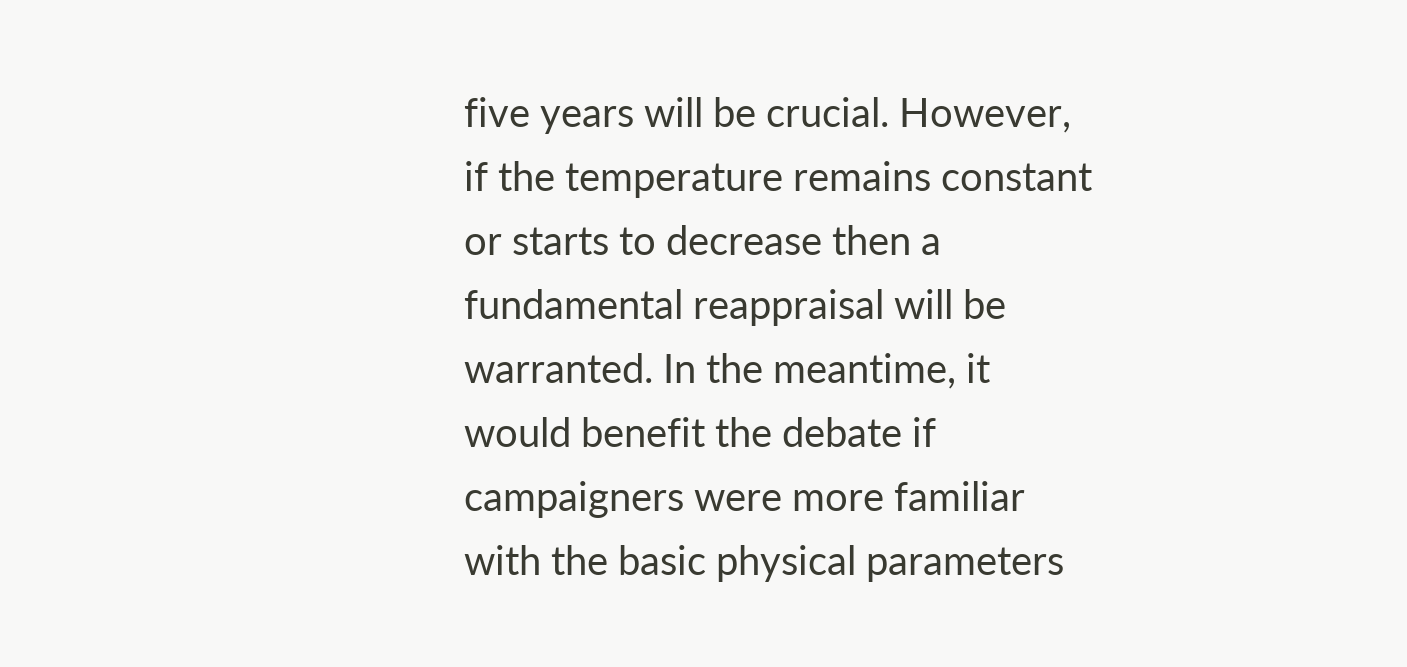five years will be crucial. However, if the temperature remains constant or starts to decrease then a fundamental reappraisal will be warranted. In the meantime, it would benefit the debate if campaigners were more familiar with the basic physical parameters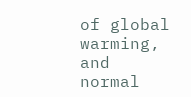of global warming, and normal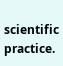scientific practice.